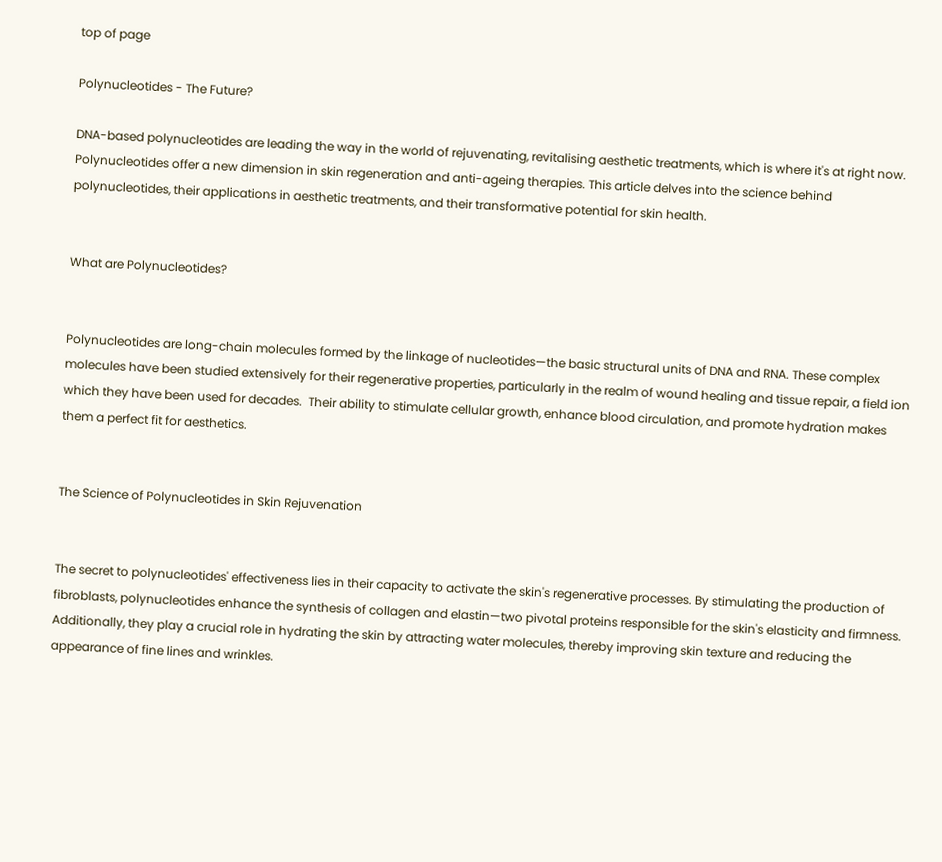top of page

Polynucleotides - The Future?

DNA-based polynucleotides are leading the way in the world of rejuvenating, revitalising aesthetic treatments, which is where it's at right now.  Polynucleotides offer a new dimension in skin regeneration and anti-ageing therapies. This article delves into the science behind polynucleotides, their applications in aesthetic treatments, and their transformative potential for skin health.


What are Polynucleotides?


Polynucleotides are long-chain molecules formed by the linkage of nucleotides—the basic structural units of DNA and RNA. These complex molecules have been studied extensively for their regenerative properties, particularly in the realm of wound healing and tissue repair, a field ion which they have been used for decades.  Their ability to stimulate cellular growth, enhance blood circulation, and promote hydration makes them a perfect fit for aesthetics.


The Science of Polynucleotides in Skin Rejuvenation


The secret to polynucleotides' effectiveness lies in their capacity to activate the skin's regenerative processes. By stimulating the production of fibroblasts, polynucleotides enhance the synthesis of collagen and elastin—two pivotal proteins responsible for the skin's elasticity and firmness. Additionally, they play a crucial role in hydrating the skin by attracting water molecules, thereby improving skin texture and reducing the appearance of fine lines and wrinkles.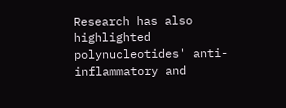Research has also highlighted polynucleotides' anti-inflammatory and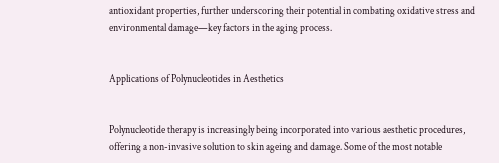antioxidant properties, further underscoring their potential in combating oxidative stress and environmental damage—key factors in the aging process.


Applications of Polynucleotides in Aesthetics


Polynucleotide therapy is increasingly being incorporated into various aesthetic procedures, offering a non-invasive solution to skin ageing and damage. Some of the most notable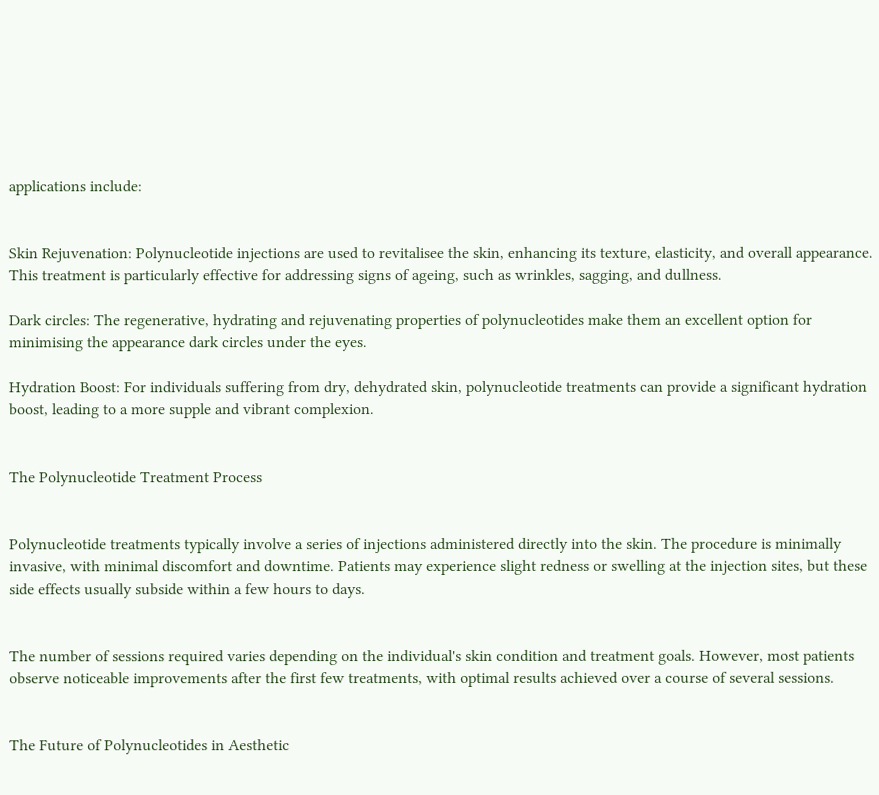applications include:


Skin Rejuvenation: Polynucleotide injections are used to revitalisee the skin, enhancing its texture, elasticity, and overall appearance. This treatment is particularly effective for addressing signs of ageing, such as wrinkles, sagging, and dullness.

Dark circles: The regenerative, hydrating and rejuvenating properties of polynucleotides make them an excellent option for minimising the appearance dark circles under the eyes.

Hydration Boost: For individuals suffering from dry, dehydrated skin, polynucleotide treatments can provide a significant hydration boost, leading to a more supple and vibrant complexion.


The Polynucleotide Treatment Process


Polynucleotide treatments typically involve a series of injections administered directly into the skin. The procedure is minimally invasive, with minimal discomfort and downtime. Patients may experience slight redness or swelling at the injection sites, but these side effects usually subside within a few hours to days.


The number of sessions required varies depending on the individual's skin condition and treatment goals. However, most patients observe noticeable improvements after the first few treatments, with optimal results achieved over a course of several sessions.


The Future of Polynucleotides in Aesthetic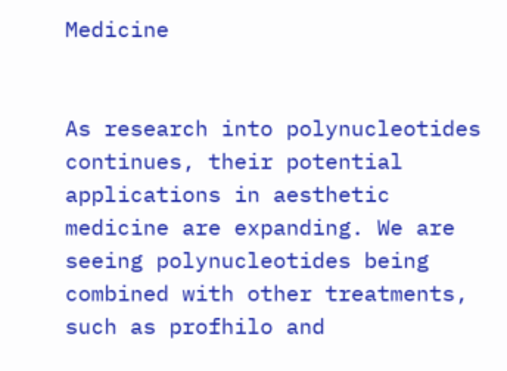Medicine


As research into polynucleotides continues, their potential applications in aesthetic medicine are expanding. We are seeing polynucleotides being combined with other treatments, such as profhilo and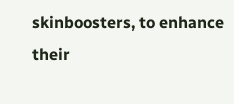skinboosters, to enhance their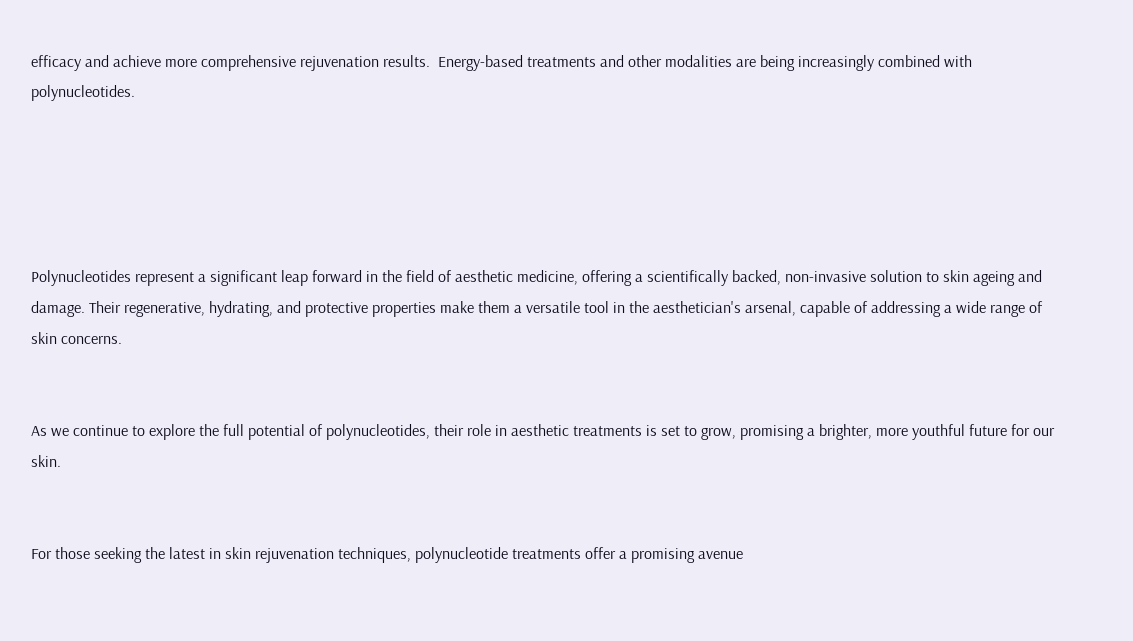efficacy and achieve more comprehensive rejuvenation results.  Energy-based treatments and other modalities are being increasingly combined with polynucleotides.





Polynucleotides represent a significant leap forward in the field of aesthetic medicine, offering a scientifically backed, non-invasive solution to skin ageing and damage. Their regenerative, hydrating, and protective properties make them a versatile tool in the aesthetician's arsenal, capable of addressing a wide range of skin concerns.


As we continue to explore the full potential of polynucleotides, their role in aesthetic treatments is set to grow, promising a brighter, more youthful future for our skin.


For those seeking the latest in skin rejuvenation techniques, polynucleotide treatments offer a promising avenue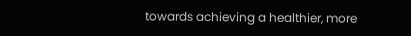towards achieving a healthier, more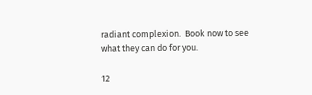radiant complexion.  Book now to see what they can do for you.

12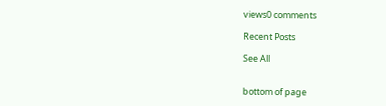views0 comments

Recent Posts

See All


bottom of page